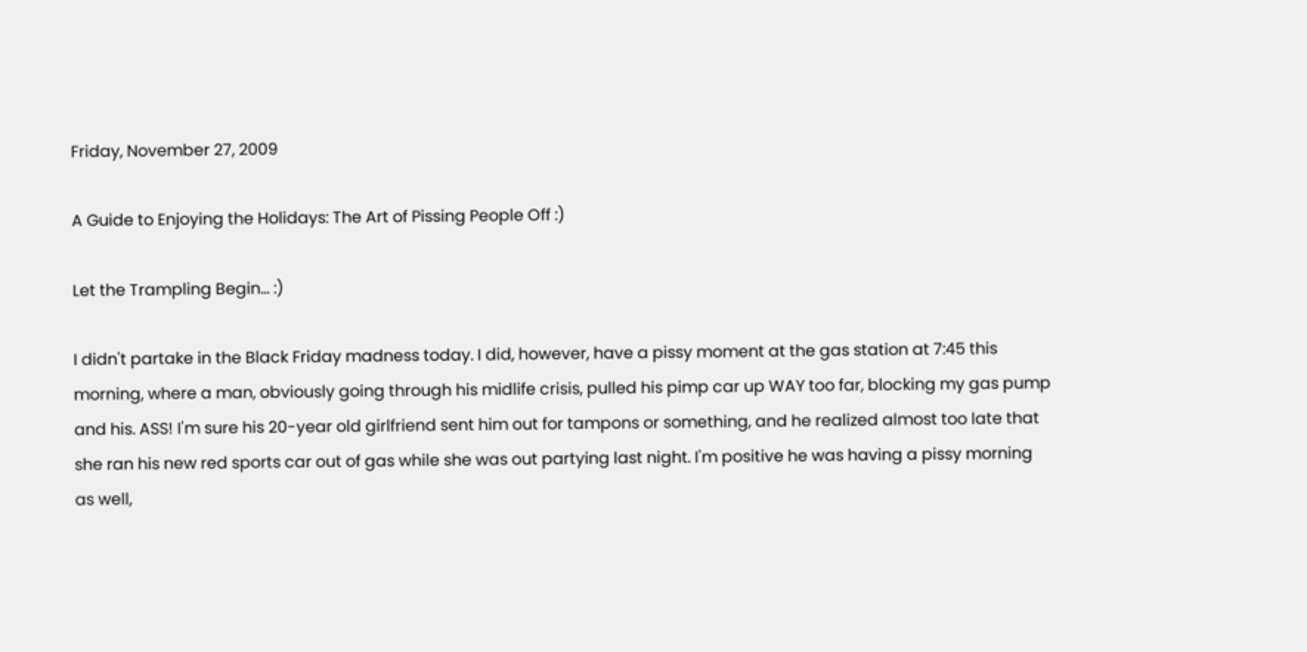Friday, November 27, 2009

A Guide to Enjoying the Holidays: The Art of Pissing People Off :)

Let the Trampling Begin... :)

I didn't partake in the Black Friday madness today. I did, however, have a pissy moment at the gas station at 7:45 this morning, where a man, obviously going through his midlife crisis, pulled his pimp car up WAY too far, blocking my gas pump and his. ASS! I'm sure his 20-year old girlfriend sent him out for tampons or something, and he realized almost too late that she ran his new red sports car out of gas while she was out partying last night. I'm positive he was having a pissy morning as well,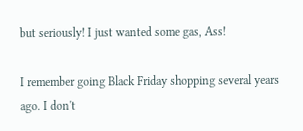but seriously! I just wanted some gas, Ass!

I remember going Black Friday shopping several years ago. I don't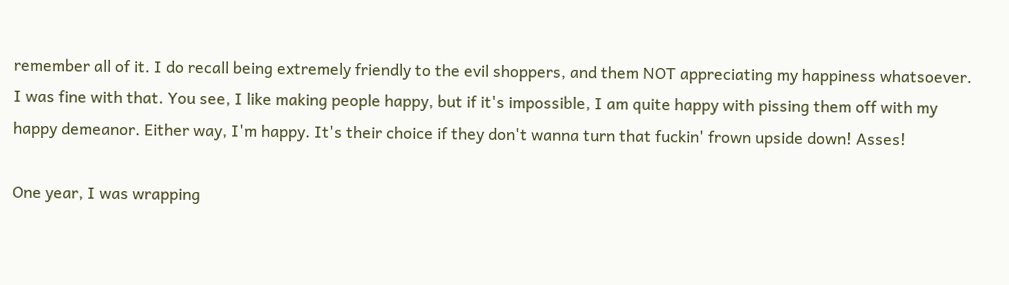remember all of it. I do recall being extremely friendly to the evil shoppers, and them NOT appreciating my happiness whatsoever. I was fine with that. You see, I like making people happy, but if it's impossible, I am quite happy with pissing them off with my happy demeanor. Either way, I'm happy. It's their choice if they don't wanna turn that fuckin' frown upside down! Asses!

One year, I was wrapping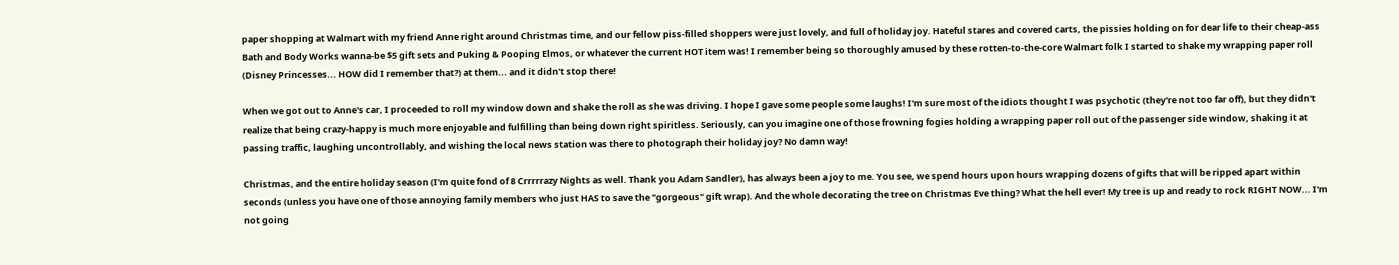paper shopping at Walmart with my friend Anne right around Christmas time, and our fellow piss-filled shoppers were just lovely, and full of holiday joy. Hateful stares and covered carts, the pissies holding on for dear life to their cheap-ass Bath and Body Works wanna-be $5 gift sets and Puking & Pooping Elmos, or whatever the current HOT item was! I remember being so thoroughly amused by these rotten-to-the-core Walmart folk I started to shake my wrapping paper roll (Disney Princesses... HOW did I remember that?) at them... and it didn't stop there!

When we got out to Anne's car, I proceeded to roll my window down and shake the roll as she was driving. I hope I gave some people some laughs! I'm sure most of the idiots thought I was psychotic (they're not too far off), but they didn't realize that being crazy-happy is much more enjoyable and fulfilling than being down right spiritless. Seriously, can you imagine one of those frowning fogies holding a wrapping paper roll out of the passenger side window, shaking it at passing traffic, laughing uncontrollably, and wishing the local news station was there to photograph their holiday joy? No damn way!

Christmas, and the entire holiday season (I'm quite fond of 8 Crrrrrazy Nights as well. Thank you Adam Sandler), has always been a joy to me. You see, we spend hours upon hours wrapping dozens of gifts that will be ripped apart within seconds (unless you have one of those annoying family members who just HAS to save the "gorgeous" gift wrap). And the whole decorating the tree on Christmas Eve thing? What the hell ever! My tree is up and ready to rock RIGHT NOW... I'm not going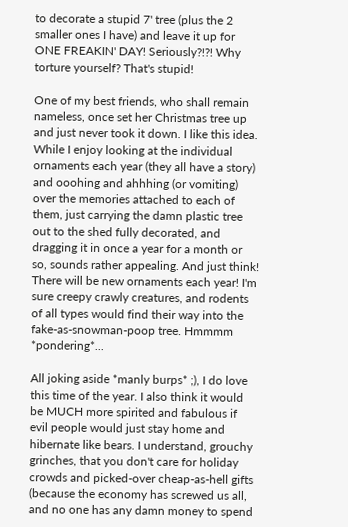to decorate a stupid 7' tree (plus the 2 smaller ones I have) and leave it up for ONE FREAKIN' DAY! Seriously?!?! Why torture yourself? That's stupid!

One of my best friends, who shall remain nameless, once set her Christmas tree up and just never took it down. I like this idea. While I enjoy looking at the individual ornaments each year (they all have a story) and ooohing and ahhhing (or vomiting) over the memories attached to each of them, just carrying the damn plastic tree out to the shed fully decorated, and dragging it in once a year for a month or so, sounds rather appealing. And just think! There will be new ornaments each year! I'm sure creepy crawly creatures, and rodents of all types would find their way into the fake-as-snowman-poop tree. Hmmmm *pondering*...

All joking aside *manly burps* ;), I do love this time of the year. I also think it would be MUCH more spirited and fabulous if evil people would just stay home and hibernate like bears. I understand, grouchy grinches, that you don't care for holiday crowds and picked-over cheap-as-hell gifts (because the economy has screwed us all, and no one has any damn money to spend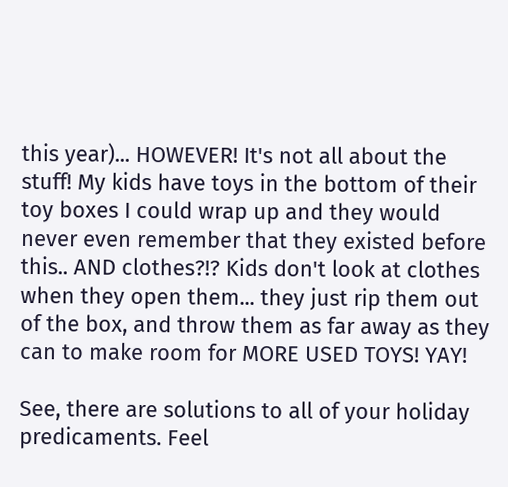this year)... HOWEVER! It's not all about the stuff! My kids have toys in the bottom of their toy boxes I could wrap up and they would never even remember that they existed before this.. AND clothes?!? Kids don't look at clothes when they open them... they just rip them out of the box, and throw them as far away as they can to make room for MORE USED TOYS! YAY!

See, there are solutions to all of your holiday predicaments. Feel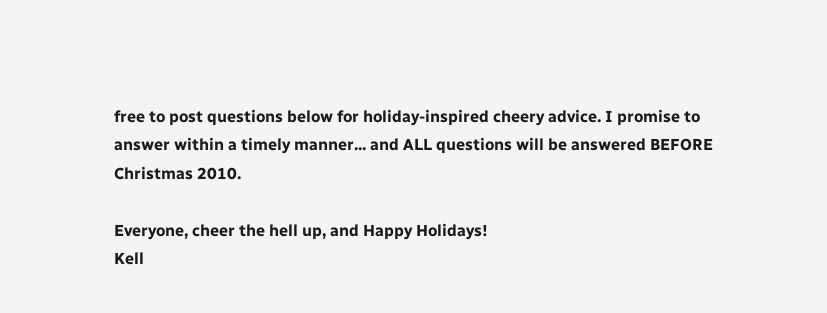free to post questions below for holiday-inspired cheery advice. I promise to answer within a timely manner... and ALL questions will be answered BEFORE Christmas 2010.

Everyone, cheer the hell up, and Happy Holidays!
Kell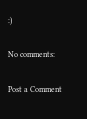:)

No comments:

Post a Comment